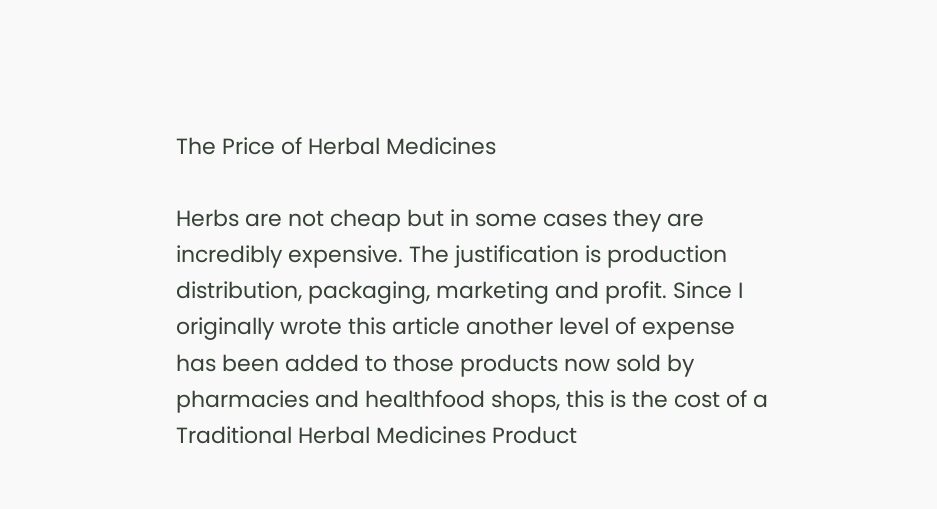The Price of Herbal Medicines

Herbs are not cheap but in some cases they are incredibly expensive. The justification is production distribution, packaging, marketing and profit. Since I originally wrote this article another level of expense has been added to those products now sold by pharmacies and healthfood shops, this is the cost of a Traditional Herbal Medicines Product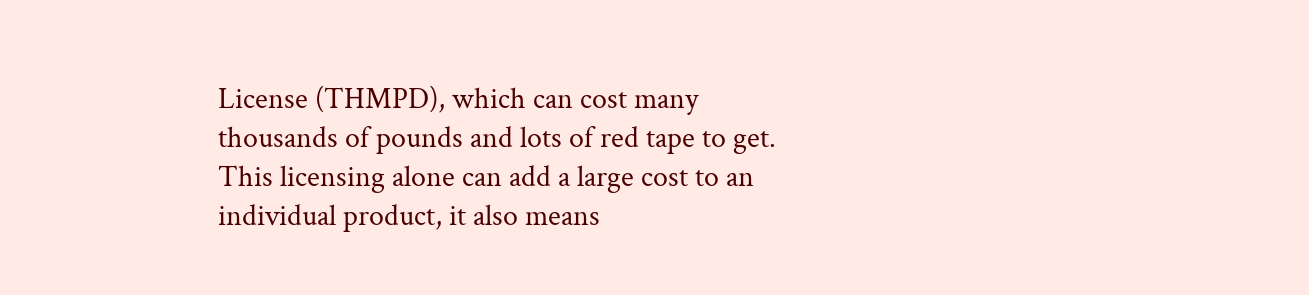License (THMPD), which can cost many thousands of pounds and lots of red tape to get. This licensing alone can add a large cost to an individual product, it also means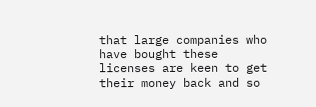that large companies who have bought these licenses are keen to get their money back and so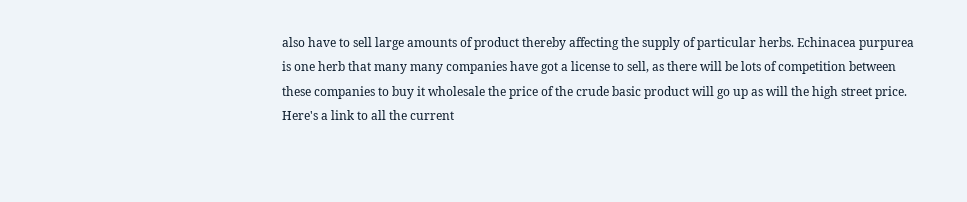also have to sell large amounts of product thereby affecting the supply of particular herbs. Echinacea purpurea is one herb that many many companies have got a license to sell, as there will be lots of competition between these companies to buy it wholesale the price of the crude basic product will go up as will the high street price. Here's a link to all the current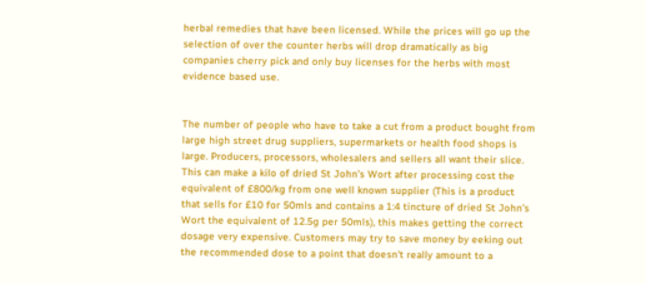herbal remedies that have been licensed. While the prices will go up the selection of over the counter herbs will drop dramatically as big companies cherry pick and only buy licenses for the herbs with most evidence based use.


The number of people who have to take a cut from a product bought from large high street drug suppliers, supermarkets or health food shops is large. Producers, processors, wholesalers and sellers all want their slice. This can make a kilo of dried St John’s Wort after processing cost the equivalent of £800/kg from one well known supplier (This is a product that sells for £10 for 50mls and contains a 1:4 tincture of dried St John’s Wort the equivalent of 12.5g per 50mls), this makes getting the correct dosage very expensive. Customers may try to save money by eeking out the recommended dose to a point that doesn't really amount to a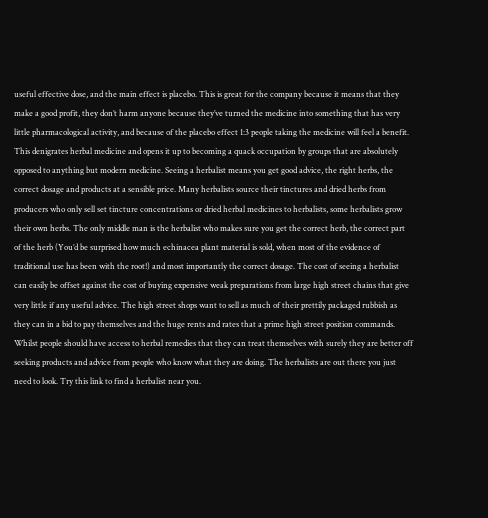useful effective dose, and the main effect is placebo. This is great for the company because it means that they make a good profit, they don’t harm anyone because they’ve turned the medicine into something that has very little pharmacological activity, and because of the placebo effect 1:3 people taking the medicine will feel a benefit. This denigrates herbal medicine and opens it up to becoming a quack occupation by groups that are absolutely opposed to anything but modern medicine. Seeing a herbalist means you get good advice, the right herbs, the correct dosage and products at a sensible price. Many herbalists source their tinctures and dried herbs from producers who only sell set tincture concentrations or dried herbal medicines to herbalists, some herbalists grow their own herbs. The only middle man is the herbalist who makes sure you get the correct herb, the correct part of the herb (You’d be surprised how much echinacea plant material is sold, when most of the evidence of traditional use has been with the root!) and most importantly the correct dosage. The cost of seeing a herbalist can easily be offset against the cost of buying expensive weak preparations from large high street chains that give very little if any useful advice. The high street shops want to sell as much of their prettily packaged rubbish as they can in a bid to pay themselves and the huge rents and rates that a prime high street position commands. Whilst people should have access to herbal remedies that they can treat themselves with surely they are better off seeking products and advice from people who know what they are doing. The herbalists are out there you just need to look. Try this link to find a herbalist near you.